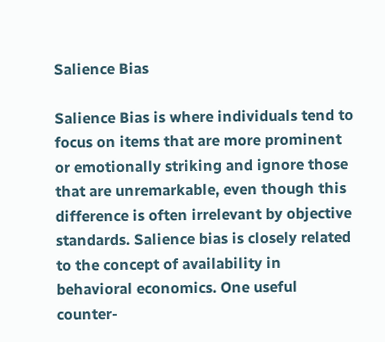Salience Bias

Salience Bias is where individuals tend to focus on items that are more prominent or emotionally striking and ignore those that are unremarkable, even though this difference is often irrelevant by objective standards. Salience bias is closely related to the concept of availability in behavioral economics. One useful counter-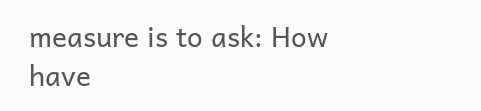measure is to ask: How have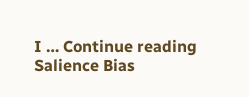I … Continue reading Salience Bias